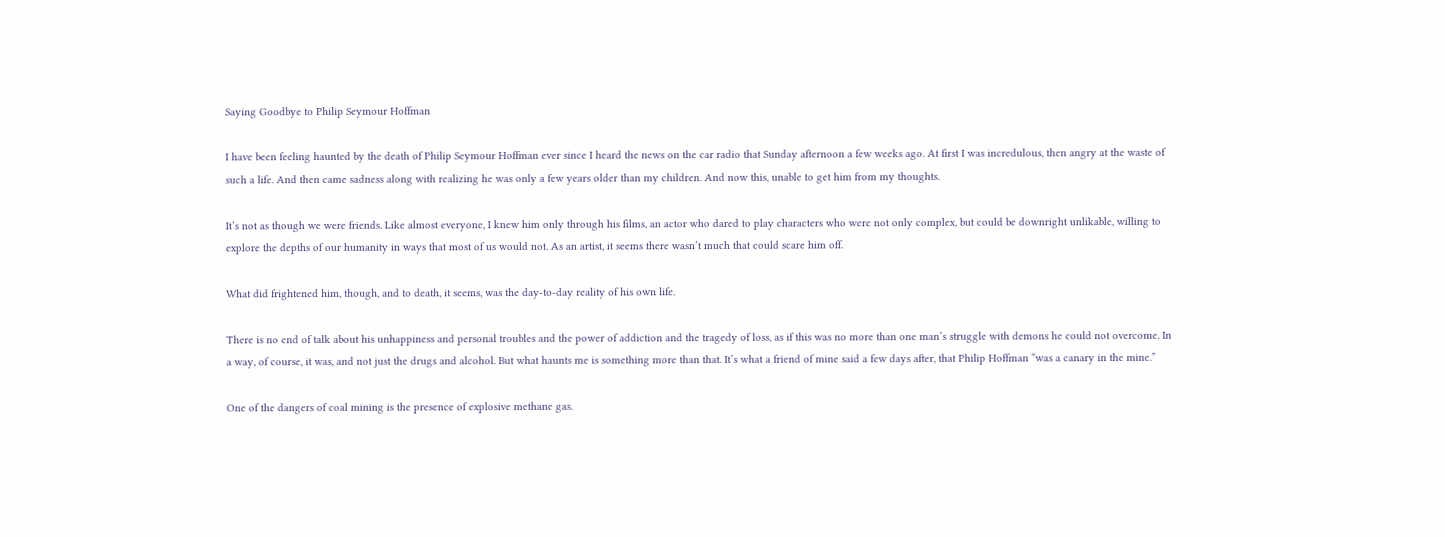Saying Goodbye to Philip Seymour Hoffman

I have been feeling haunted by the death of Philip Seymour Hoffman ever since I heard the news on the car radio that Sunday afternoon a few weeks ago. At first I was incredulous, then angry at the waste of such a life. And then came sadness along with realizing he was only a few years older than my children. And now this, unable to get him from my thoughts.

It’s not as though we were friends. Like almost everyone, I knew him only through his films, an actor who dared to play characters who were not only complex, but could be downright unlikable, willing to explore the depths of our humanity in ways that most of us would not. As an artist, it seems there wasn’t much that could scare him off.

What did frightened him, though, and to death, it seems, was the day-to-day reality of his own life.

There is no end of talk about his unhappiness and personal troubles and the power of addiction and the tragedy of loss, as if this was no more than one man’s struggle with demons he could not overcome. In a way, of course, it was, and not just the drugs and alcohol. But what haunts me is something more than that. It’s what a friend of mine said a few days after, that Philip Hoffman “was a canary in the mine.”

One of the dangers of coal mining is the presence of explosive methane gas.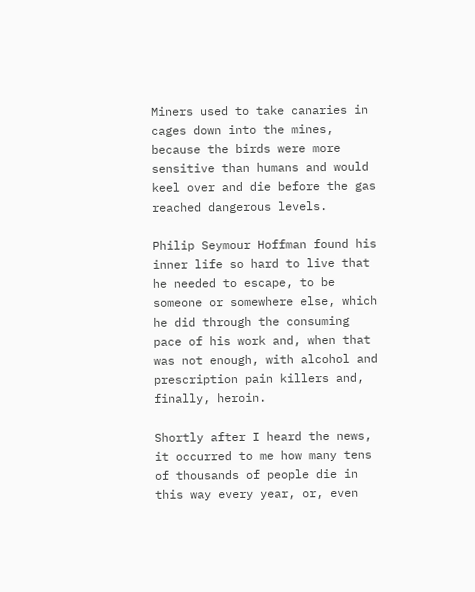Miners used to take canaries in cages down into the mines, because the birds were more sensitive than humans and would keel over and die before the gas reached dangerous levels.

Philip Seymour Hoffman found his inner life so hard to live that he needed to escape, to be someone or somewhere else, which he did through the consuming pace of his work and, when that was not enough, with alcohol and prescription pain killers and, finally, heroin.

Shortly after I heard the news, it occurred to me how many tens of thousands of people die in this way every year, or, even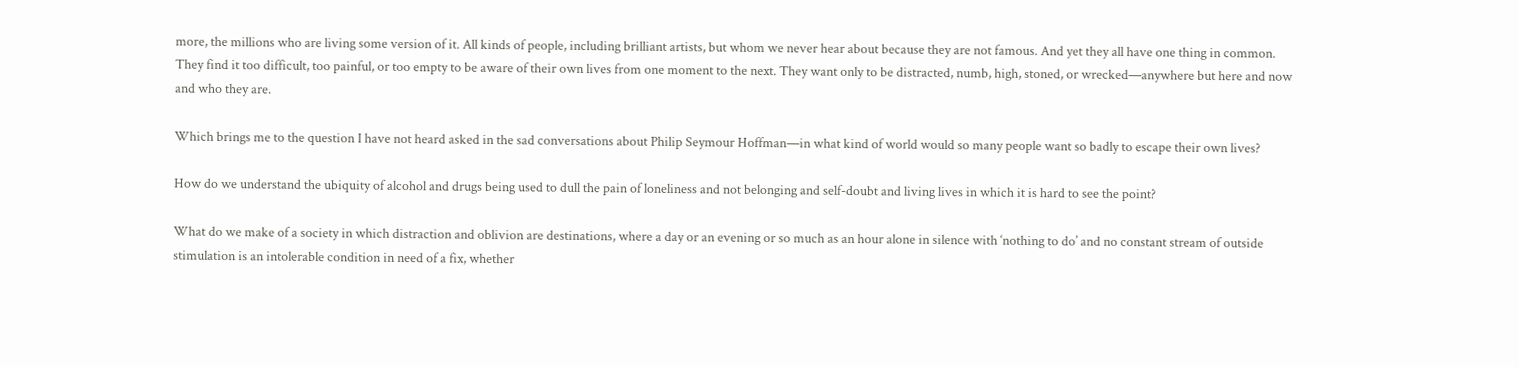more, the millions who are living some version of it. All kinds of people, including brilliant artists, but whom we never hear about because they are not famous. And yet they all have one thing in common. They find it too difficult, too painful, or too empty to be aware of their own lives from one moment to the next. They want only to be distracted, numb, high, stoned, or wrecked—anywhere but here and now and who they are.

Which brings me to the question I have not heard asked in the sad conversations about Philip Seymour Hoffman—in what kind of world would so many people want so badly to escape their own lives?

How do we understand the ubiquity of alcohol and drugs being used to dull the pain of loneliness and not belonging and self-doubt and living lives in which it is hard to see the point?

What do we make of a society in which distraction and oblivion are destinations, where a day or an evening or so much as an hour alone in silence with ‘nothing to do’ and no constant stream of outside stimulation is an intolerable condition in need of a fix, whether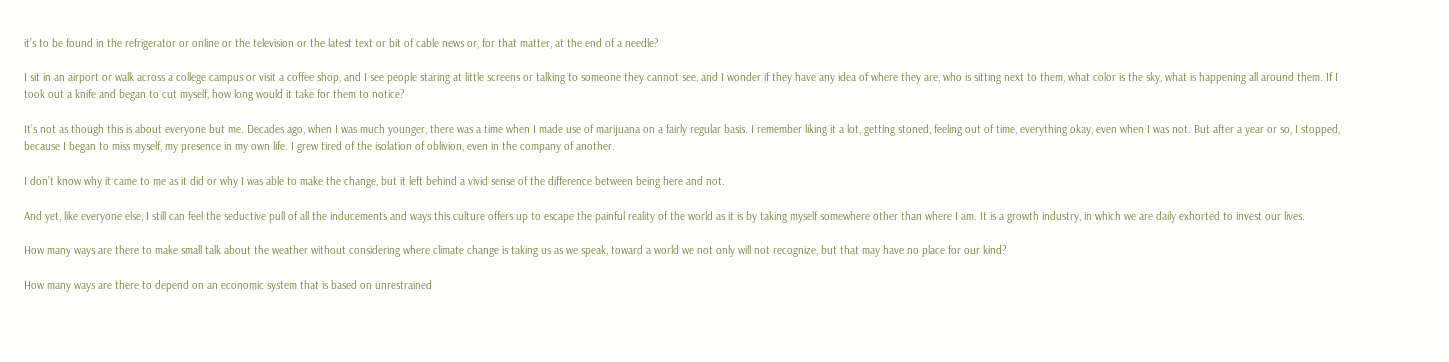it’s to be found in the refrigerator or online or the television or the latest text or bit of cable news or, for that matter, at the end of a needle?

I sit in an airport or walk across a college campus or visit a coffee shop, and I see people staring at little screens or talking to someone they cannot see, and I wonder if they have any idea of where they are, who is sitting next to them, what color is the sky, what is happening all around them. If I took out a knife and began to cut myself, how long would it take for them to notice?

It’s not as though this is about everyone but me. Decades ago, when I was much younger, there was a time when I made use of marijuana on a fairly regular basis. I remember liking it a lot, getting stoned, feeling out of time, everything okay, even when I was not. But after a year or so, I stopped, because I began to miss myself, my presence in my own life. I grew tired of the isolation of oblivion, even in the company of another.

I don’t know why it came to me as it did or why I was able to make the change, but it left behind a vivid sense of the difference between being here and not.

And yet, like everyone else, I still can feel the seductive pull of all the inducements and ways this culture offers up to escape the painful reality of the world as it is by taking myself somewhere other than where I am. It is a growth industry, in which we are daily exhorted to invest our lives.

How many ways are there to make small talk about the weather without considering where climate change is taking us as we speak, toward a world we not only will not recognize, but that may have no place for our kind?

How many ways are there to depend on an economic system that is based on unrestrained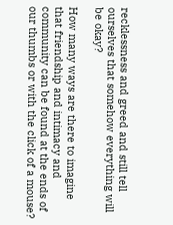recklessness and greed and still tell ourselves that somehow everything will be okay?

How many ways are there to imagine that friendship and intimacy and community can be found at the ends of our thumbs or with the click of a mouse?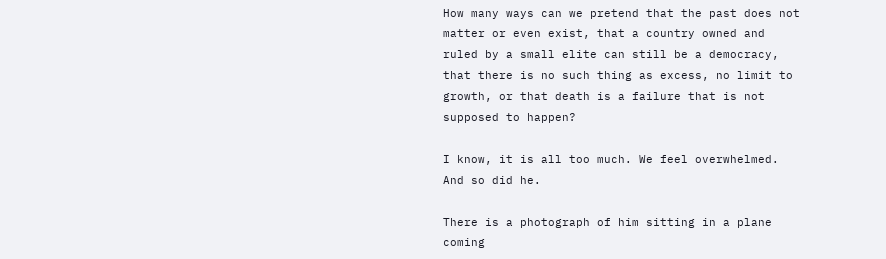How many ways can we pretend that the past does not matter or even exist, that a country owned and ruled by a small elite can still be a democracy, that there is no such thing as excess, no limit to growth, or that death is a failure that is not supposed to happen?

I know, it is all too much. We feel overwhelmed. And so did he.

There is a photograph of him sitting in a plane coming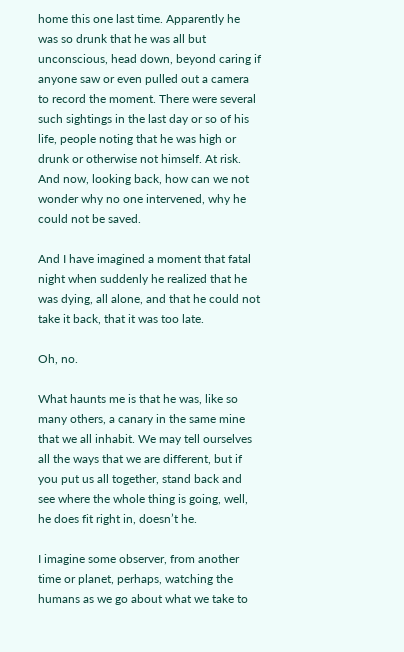home this one last time. Apparently he was so drunk that he was all but unconscious, head down, beyond caring if anyone saw or even pulled out a camera to record the moment. There were several such sightings in the last day or so of his life, people noting that he was high or drunk or otherwise not himself. At risk. And now, looking back, how can we not wonder why no one intervened, why he could not be saved.

And I have imagined a moment that fatal night when suddenly he realized that he was dying, all alone, and that he could not take it back, that it was too late.

Oh, no.

What haunts me is that he was, like so many others, a canary in the same mine that we all inhabit. We may tell ourselves all the ways that we are different, but if you put us all together, stand back and see where the whole thing is going, well, he does fit right in, doesn’t he.

I imagine some observer, from another time or planet, perhaps, watching the humans as we go about what we take to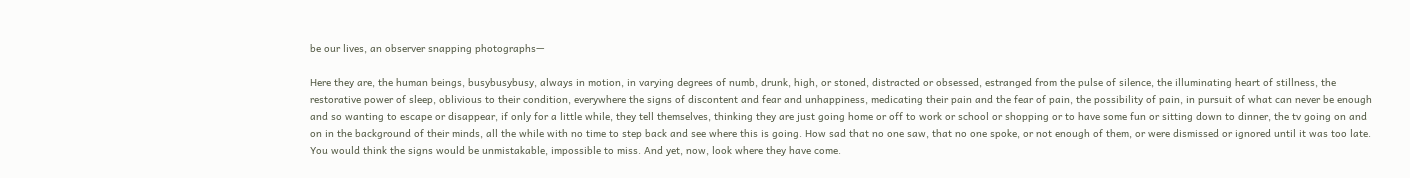be our lives, an observer snapping photographs—

Here they are, the human beings, busybusybusy, always in motion, in varying degrees of numb, drunk, high, or stoned, distracted or obsessed, estranged from the pulse of silence, the illuminating heart of stillness, the restorative power of sleep, oblivious to their condition, everywhere the signs of discontent and fear and unhappiness, medicating their pain and the fear of pain, the possibility of pain, in pursuit of what can never be enough and so wanting to escape or disappear, if only for a little while, they tell themselves, thinking they are just going home or off to work or school or shopping or to have some fun or sitting down to dinner, the tv going on and on in the background of their minds, all the while with no time to step back and see where this is going. How sad that no one saw, that no one spoke, or not enough of them, or were dismissed or ignored until it was too late. You would think the signs would be unmistakable, impossible to miss. And yet, now, look where they have come.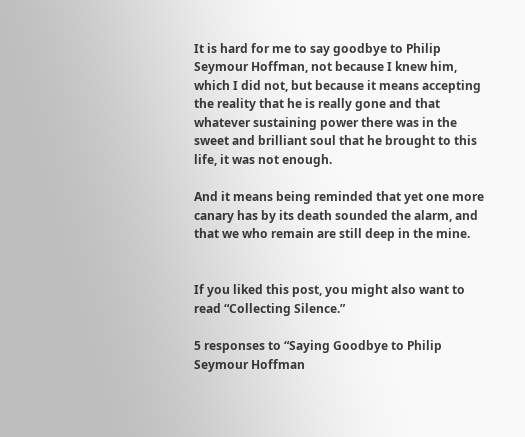It is hard for me to say goodbye to Philip Seymour Hoffman, not because I knew him, which I did not, but because it means accepting the reality that he is really gone and that whatever sustaining power there was in the sweet and brilliant soul that he brought to this life, it was not enough.

And it means being reminded that yet one more canary has by its death sounded the alarm, and that we who remain are still deep in the mine.


If you liked this post, you might also want to read “Collecting Silence.”

5 responses to “Saying Goodbye to Philip Seymour Hoffman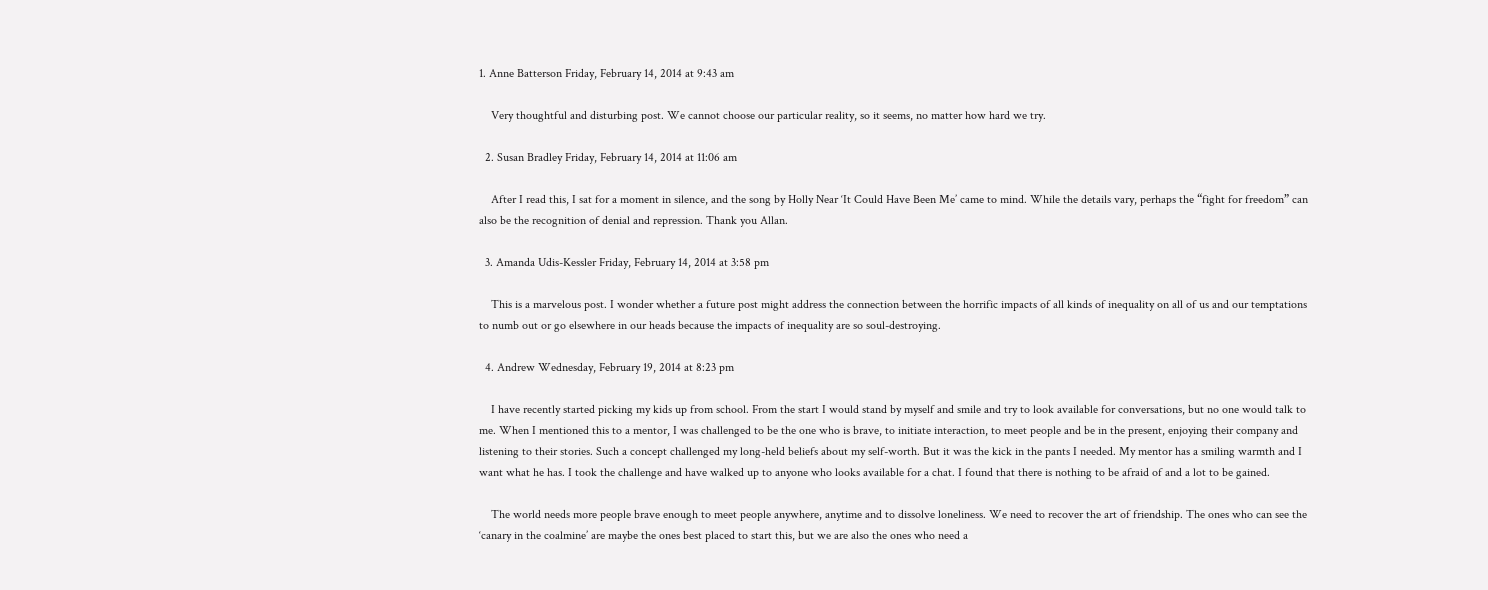1. Anne Batterson Friday, February 14, 2014 at 9:43 am

    Very thoughtful and disturbing post. We cannot choose our particular reality, so it seems, no matter how hard we try.

  2. Susan Bradley Friday, February 14, 2014 at 11:06 am

    After I read this, I sat for a moment in silence, and the song by Holly Near ‘It Could Have Been Me’ came to mind. While the details vary, perhaps the “fight for freedom” can also be the recognition of denial and repression. Thank you Allan.

  3. Amanda Udis-Kessler Friday, February 14, 2014 at 3:58 pm

    This is a marvelous post. I wonder whether a future post might address the connection between the horrific impacts of all kinds of inequality on all of us and our temptations to numb out or go elsewhere in our heads because the impacts of inequality are so soul-destroying.

  4. Andrew Wednesday, February 19, 2014 at 8:23 pm

    I have recently started picking my kids up from school. From the start I would stand by myself and smile and try to look available for conversations, but no one would talk to me. When I mentioned this to a mentor, I was challenged to be the one who is brave, to initiate interaction, to meet people and be in the present, enjoying their company and listening to their stories. Such a concept challenged my long-held beliefs about my self-worth. But it was the kick in the pants I needed. My mentor has a smiling warmth and I want what he has. I took the challenge and have walked up to anyone who looks available for a chat. I found that there is nothing to be afraid of and a lot to be gained.

    The world needs more people brave enough to meet people anywhere, anytime and to dissolve loneliness. We need to recover the art of friendship. The ones who can see the ‘canary in the coalmine’ are maybe the ones best placed to start this, but we are also the ones who need a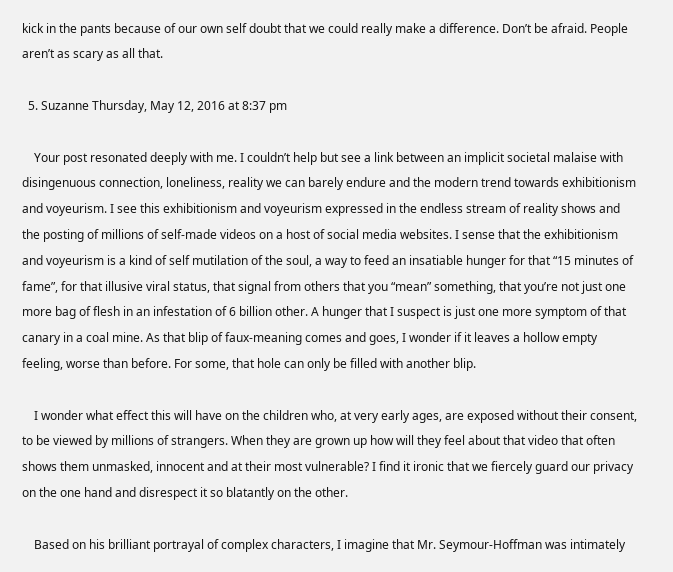kick in the pants because of our own self doubt that we could really make a difference. Don’t be afraid. People aren’t as scary as all that.

  5. Suzanne Thursday, May 12, 2016 at 8:37 pm

    Your post resonated deeply with me. I couldn’t help but see a link between an implicit societal malaise with disingenuous connection, loneliness, reality we can barely endure and the modern trend towards exhibitionism and voyeurism. I see this exhibitionism and voyeurism expressed in the endless stream of reality shows and the posting of millions of self-made videos on a host of social media websites. I sense that the exhibitionism and voyeurism is a kind of self mutilation of the soul, a way to feed an insatiable hunger for that “15 minutes of fame”, for that illusive viral status, that signal from others that you “mean” something, that you’re not just one more bag of flesh in an infestation of 6 billion other. A hunger that I suspect is just one more symptom of that canary in a coal mine. As that blip of faux-meaning comes and goes, I wonder if it leaves a hollow empty feeling, worse than before. For some, that hole can only be filled with another blip.

    I wonder what effect this will have on the children who, at very early ages, are exposed without their consent, to be viewed by millions of strangers. When they are grown up how will they feel about that video that often shows them unmasked, innocent and at their most vulnerable? I find it ironic that we fiercely guard our privacy on the one hand and disrespect it so blatantly on the other.

    Based on his brilliant portrayal of complex characters, I imagine that Mr. Seymour-Hoffman was intimately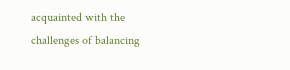acquainted with the challenges of balancing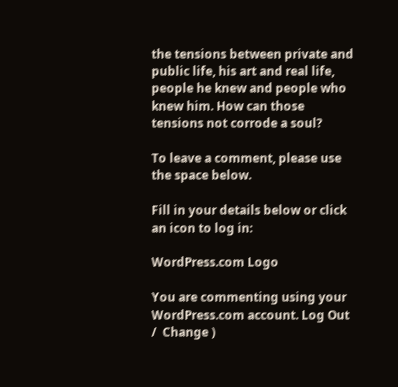the tensions between private and public life, his art and real life, people he knew and people who knew him. How can those tensions not corrode a soul?

To leave a comment, please use the space below.

Fill in your details below or click an icon to log in:

WordPress.com Logo

You are commenting using your WordPress.com account. Log Out /  Change )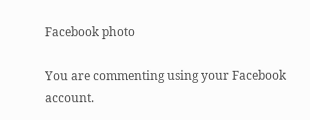Facebook photo

You are commenting using your Facebook account.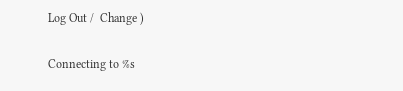Log Out /  Change )

Connecting to %s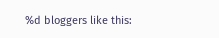%d bloggers like this: